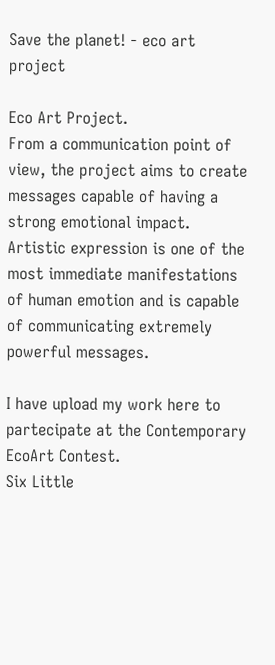Save the planet! - eco art project

Eco Art Project.
From a communication point of view, the project aims to create messages capable of having a strong emotional impact. Artistic expression is one of the most immediate manifestations of human emotion and is capable of communicating extremely powerful messages.

I have upload my work here to partecipate at the Contemporary EcoArt Contest.
Six Little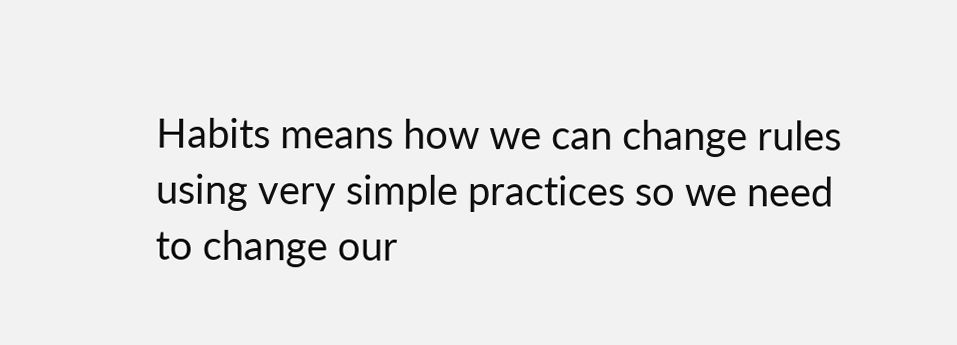Habits means how we can change rules using very simple practices so we need to change our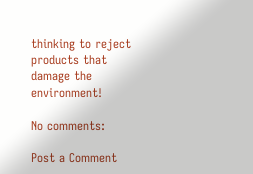thinking to reject products that damage the environment!

No comments:

Post a Comment